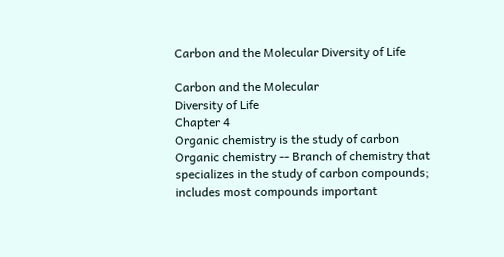Carbon and the Molecular Diversity of Life

Carbon and the Molecular
Diversity of Life
Chapter 4
Organic chemistry is the study of carbon
Organic chemistry -- Branch of chemistry that
specializes in the study of carbon compounds;
includes most compounds important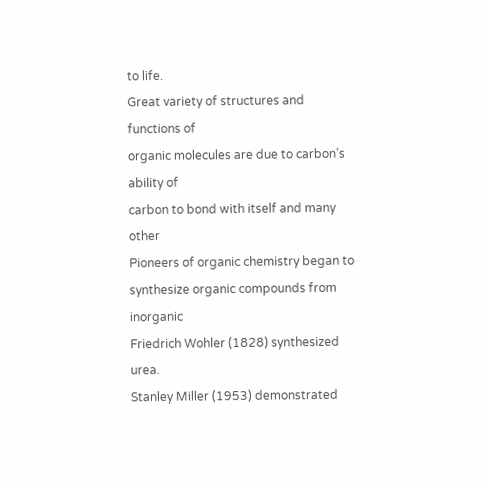to life.
Great variety of structures and functions of
organic molecules are due to carbon’s ability of
carbon to bond with itself and many other
Pioneers of organic chemistry began to
synthesize organic compounds from inorganic
Friedrich Wohler (1828) synthesized urea.
Stanley Miller (1953) demonstrated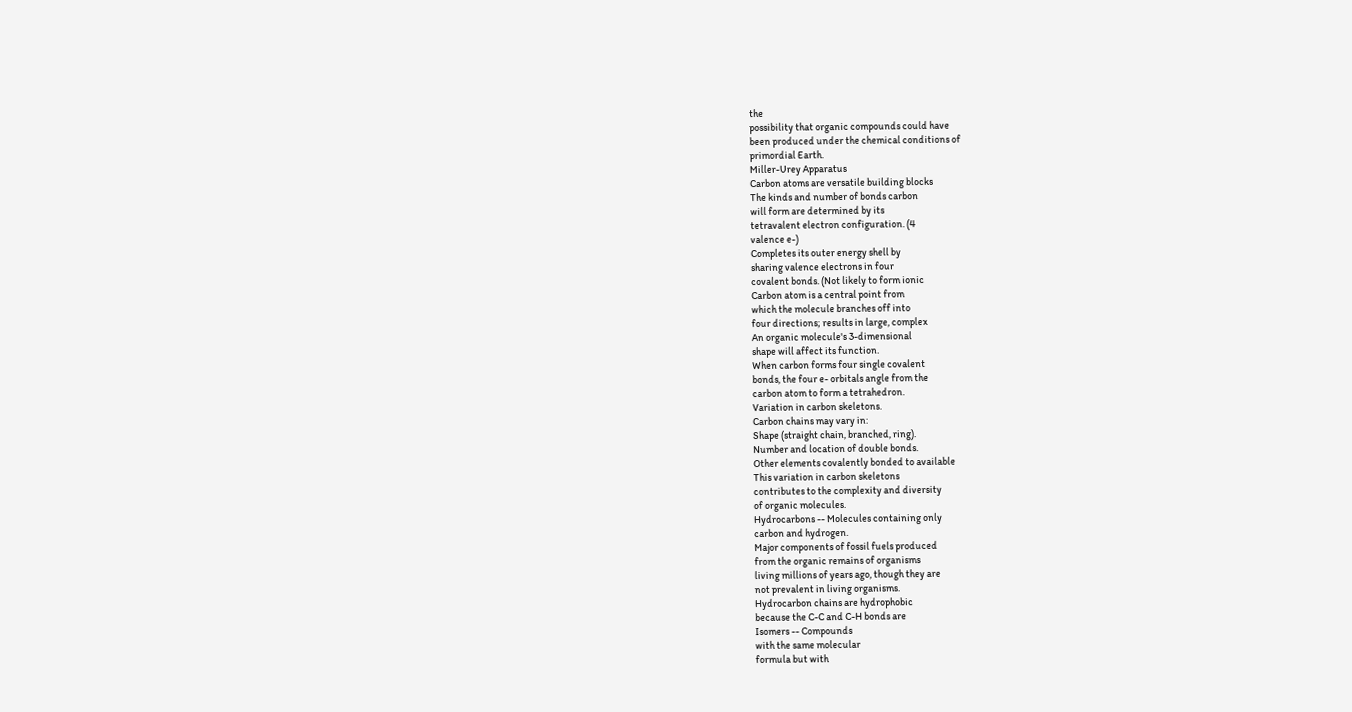the
possibility that organic compounds could have
been produced under the chemical conditions of
primordial Earth.
Miller-Urey Apparatus
Carbon atoms are versatile building blocks
The kinds and number of bonds carbon
will form are determined by its
tetravalent electron configuration. (4
valence e-)
Completes its outer energy shell by
sharing valence electrons in four
covalent bonds. (Not likely to form ionic
Carbon atom is a central point from
which the molecule branches off into
four directions; results in large, complex
An organic molecule's 3-dimensional
shape will affect its function.
When carbon forms four single covalent
bonds, the four e- orbitals angle from the
carbon atom to form a tetrahedron.
Variation in carbon skeletons.
Carbon chains may vary in:
Shape (straight chain, branched, ring).
Number and location of double bonds.
Other elements covalently bonded to available
This variation in carbon skeletons
contributes to the complexity and diversity
of organic molecules.
Hydrocarbons -- Molecules containing only
carbon and hydrogen.
Major components of fossil fuels produced
from the organic remains of organisms
living millions of years ago, though they are
not prevalent in living organisms.
Hydrocarbon chains are hydrophobic
because the C-C and C-H bonds are
Isomers -- Compounds
with the same molecular
formula but with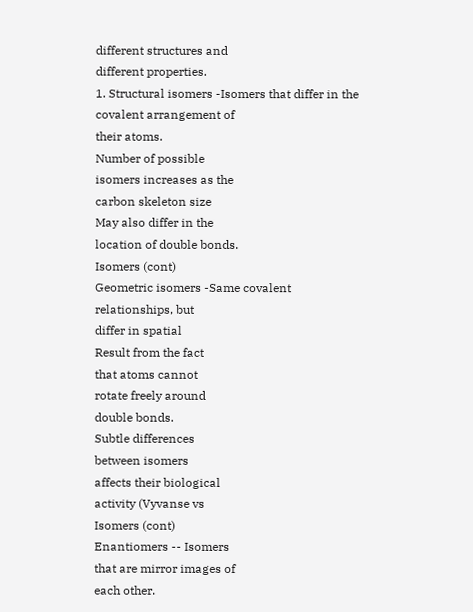different structures and
different properties.
1. Structural isomers -Isomers that differ in the
covalent arrangement of
their atoms.
Number of possible
isomers increases as the
carbon skeleton size
May also differ in the
location of double bonds.
Isomers (cont)
Geometric isomers -Same covalent
relationships, but
differ in spatial
Result from the fact
that atoms cannot
rotate freely around
double bonds.
Subtle differences
between isomers
affects their biological
activity (Vyvanse vs
Isomers (cont)
Enantiomers -- Isomers
that are mirror images of
each other.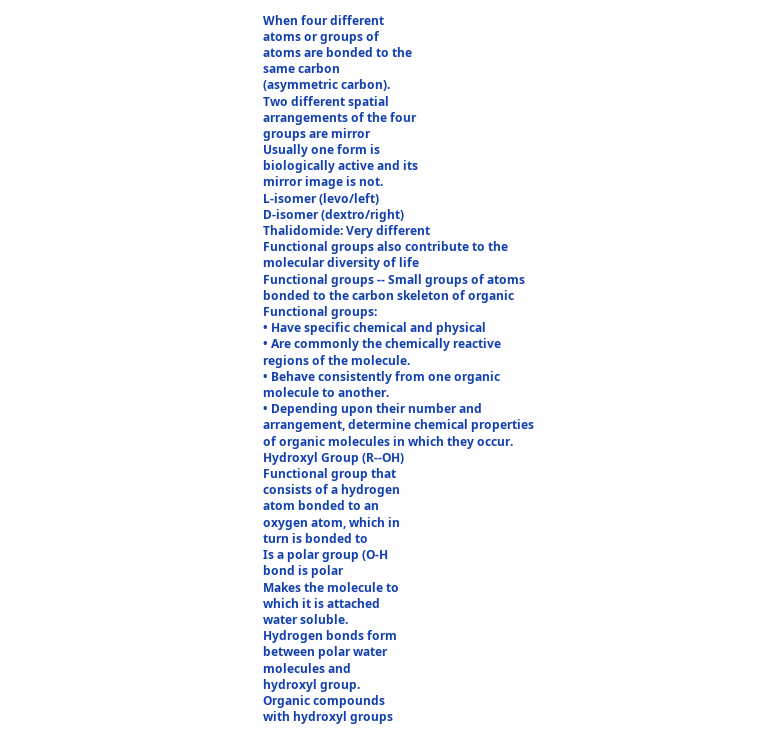When four different
atoms or groups of
atoms are bonded to the
same carbon
(asymmetric carbon).
Two different spatial
arrangements of the four
groups are mirror
Usually one form is
biologically active and its
mirror image is not.
L-isomer (levo/left)
D-isomer (dextro/right)
Thalidomide: Very different
Functional groups also contribute to the
molecular diversity of life
Functional groups -- Small groups of atoms
bonded to the carbon skeleton of organic
Functional groups:
• Have specific chemical and physical
• Are commonly the chemically reactive
regions of the molecule.
• Behave consistently from one organic
molecule to another.
• Depending upon their number and
arrangement, determine chemical properties
of organic molecules in which they occur.
Hydroxyl Group (R--OH)
Functional group that
consists of a hydrogen
atom bonded to an
oxygen atom, which in
turn is bonded to
Is a polar group (O-H
bond is polar
Makes the molecule to
which it is attached
water soluble.
Hydrogen bonds form
between polar water
molecules and
hydroxyl group.
Organic compounds
with hydroxyl groups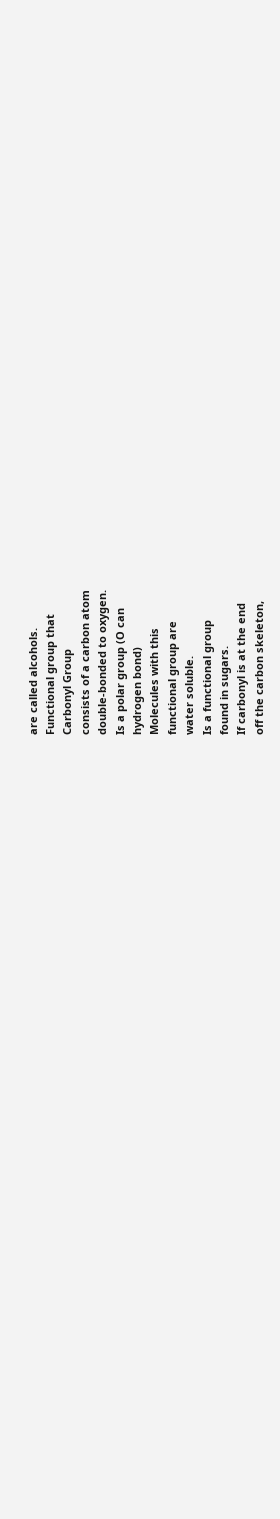are called alcohols.
Functional group that
Carbonyl Group
consists of a carbon atom
double-bonded to oxygen.
Is a polar group (O can
hydrogen bond)
Molecules with this
functional group are
water soluble.
Is a functional group
found in sugars.
If carbonyl is at the end
off the carbon skeleton,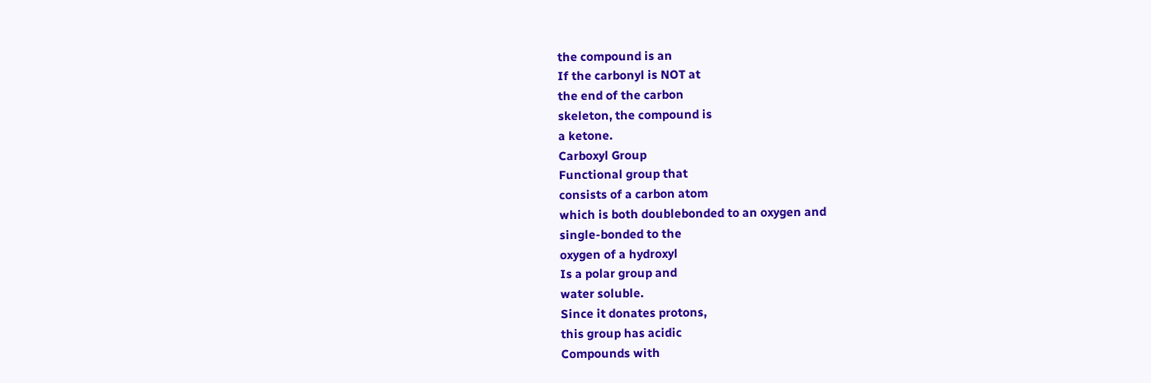the compound is an
If the carbonyl is NOT at
the end of the carbon
skeleton, the compound is
a ketone.
Carboxyl Group
Functional group that
consists of a carbon atom
which is both doublebonded to an oxygen and
single-bonded to the
oxygen of a hydroxyl
Is a polar group and
water soluble.
Since it donates protons,
this group has acidic
Compounds with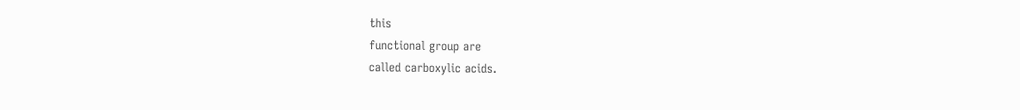this
functional group are
called carboxylic acids.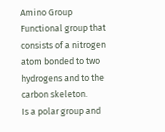Amino Group
Functional group that
consists of a nitrogen
atom bonded to two
hydrogens and to the
carbon skeleton.
Is a polar group and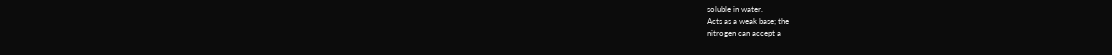soluble in water.
Acts as a weak base; the
nitrogen can accept a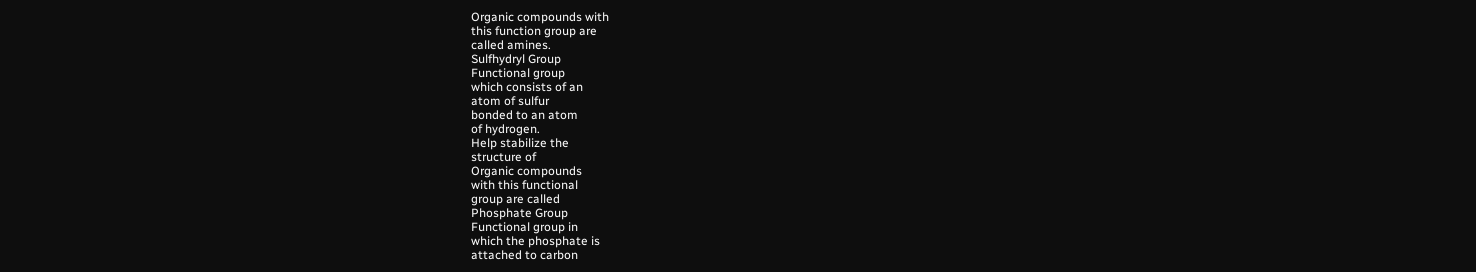Organic compounds with
this function group are
called amines.
Sulfhydryl Group
Functional group
which consists of an
atom of sulfur
bonded to an atom
of hydrogen.
Help stabilize the
structure of
Organic compounds
with this functional
group are called
Phosphate Group
Functional group in
which the phosphate is
attached to carbon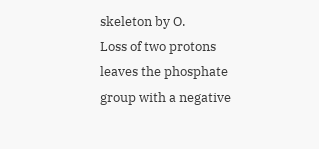skeleton by O.
Loss of two protons
leaves the phosphate
group with a negative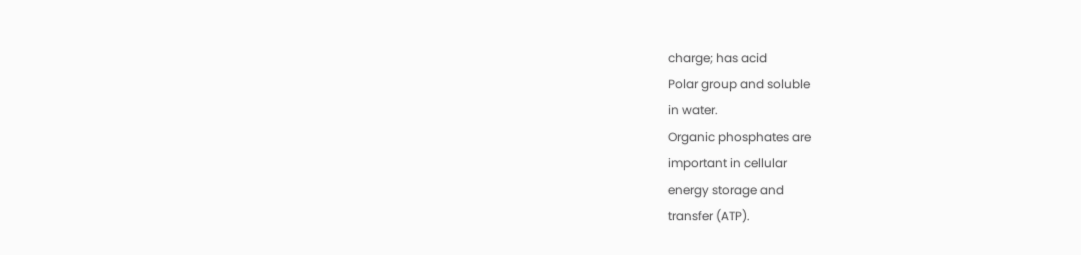charge; has acid
Polar group and soluble
in water.
Organic phosphates are
important in cellular
energy storage and
transfer (ATP).